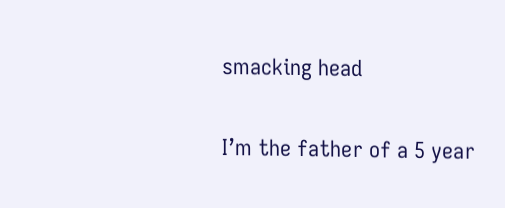smacking head

I’m the father of a 5 year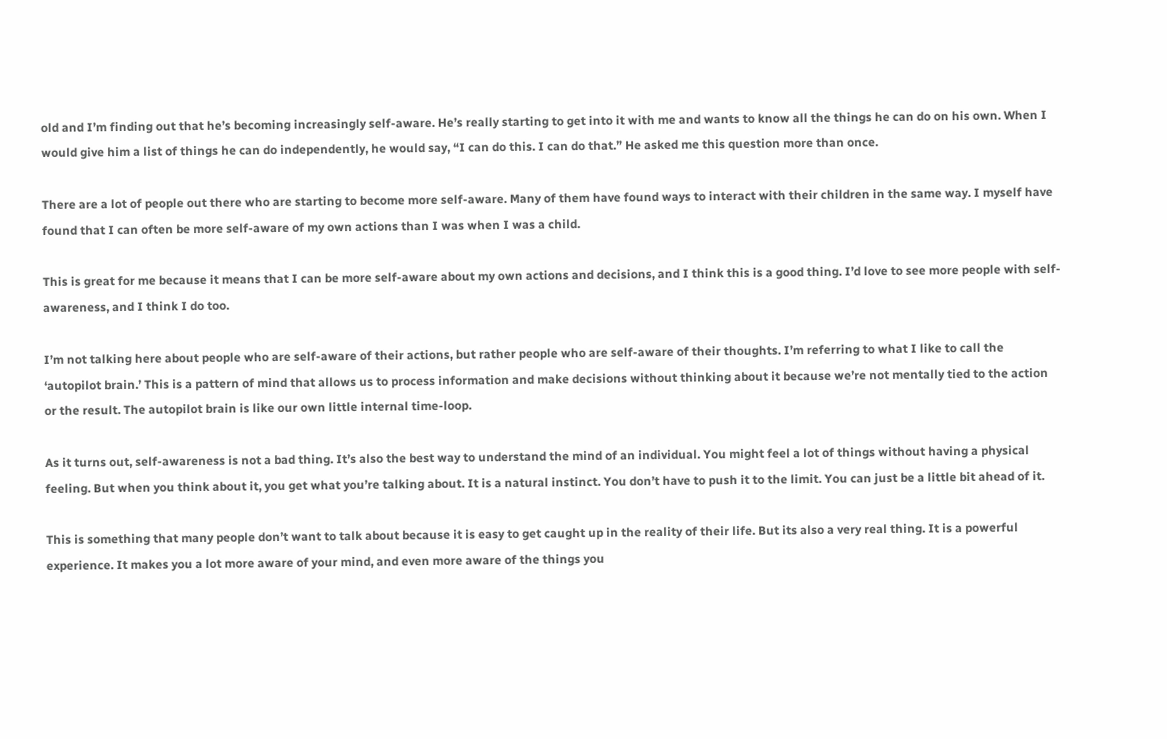old and I’m finding out that he’s becoming increasingly self-aware. He’s really starting to get into it with me and wants to know all the things he can do on his own. When I would give him a list of things he can do independently, he would say, “I can do this. I can do that.” He asked me this question more than once.

There are a lot of people out there who are starting to become more self-aware. Many of them have found ways to interact with their children in the same way. I myself have found that I can often be more self-aware of my own actions than I was when I was a child.

This is great for me because it means that I can be more self-aware about my own actions and decisions, and I think this is a good thing. I’d love to see more people with self-awareness, and I think I do too.

I’m not talking here about people who are self-aware of their actions, but rather people who are self-aware of their thoughts. I’m referring to what I like to call the ‘autopilot brain.’ This is a pattern of mind that allows us to process information and make decisions without thinking about it because we’re not mentally tied to the action or the result. The autopilot brain is like our own little internal time-loop.

As it turns out, self-awareness is not a bad thing. It’s also the best way to understand the mind of an individual. You might feel a lot of things without having a physical feeling. But when you think about it, you get what you’re talking about. It is a natural instinct. You don’t have to push it to the limit. You can just be a little bit ahead of it.

This is something that many people don’t want to talk about because it is easy to get caught up in the reality of their life. But its also a very real thing. It is a powerful experience. It makes you a lot more aware of your mind, and even more aware of the things you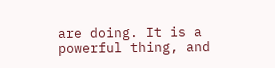are doing. It is a powerful thing, and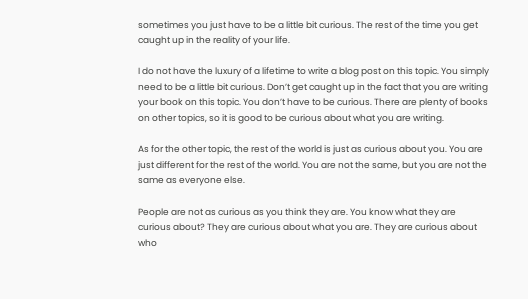sometimes you just have to be a little bit curious. The rest of the time you get caught up in the reality of your life.

I do not have the luxury of a lifetime to write a blog post on this topic. You simply need to be a little bit curious. Don’t get caught up in the fact that you are writing your book on this topic. You don’t have to be curious. There are plenty of books on other topics, so it is good to be curious about what you are writing.

As for the other topic, the rest of the world is just as curious about you. You are just different for the rest of the world. You are not the same, but you are not the same as everyone else.

People are not as curious as you think they are. You know what they are curious about? They are curious about what you are. They are curious about who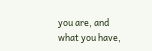you are, and what you have,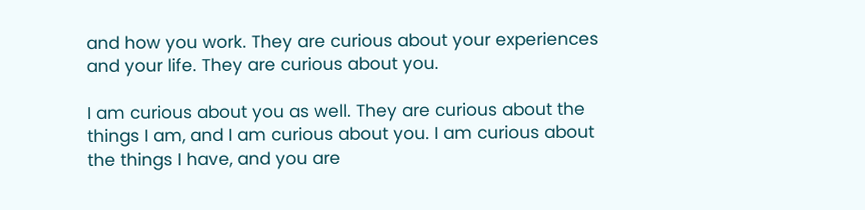and how you work. They are curious about your experiences and your life. They are curious about you.

I am curious about you as well. They are curious about the things I am, and I am curious about you. I am curious about the things I have, and you are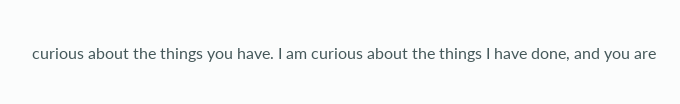curious about the things you have. I am curious about the things I have done, and you are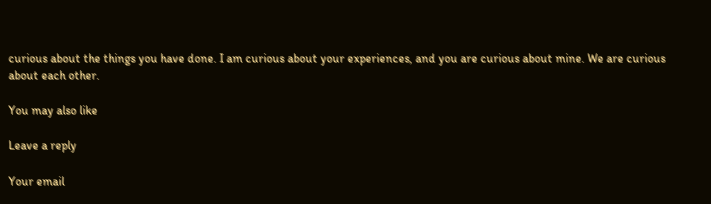curious about the things you have done. I am curious about your experiences, and you are curious about mine. We are curious about each other.

You may also like

Leave a reply

Your email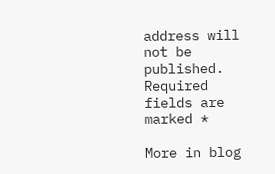address will not be published. Required fields are marked *

More in blog